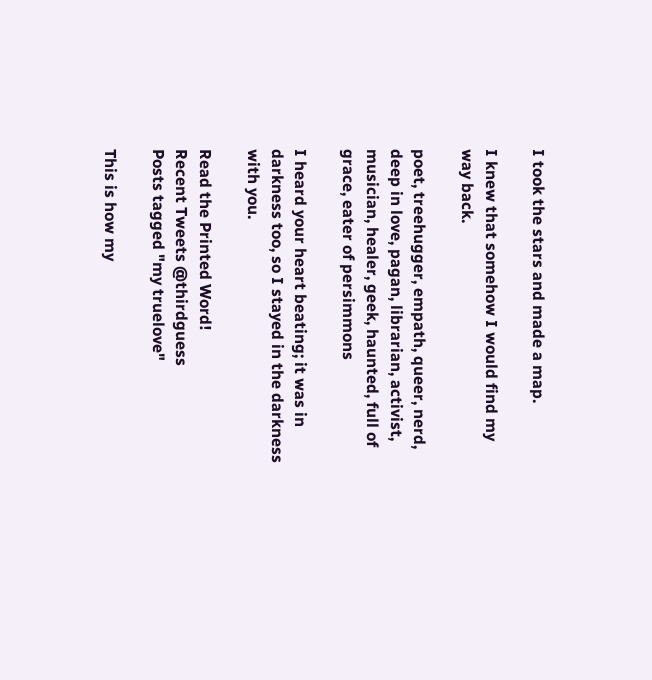I took the stars and made a map.

I knew that somehow I would find my way back.

poet, treehugger, empath, queer, nerd, deep in love, pagan, librarian, activist, musician, healer, geek, haunted, full of grace, eater of persimmons

I heard your heart beating; it was in darkness too, so I stayed in the darkness with you.

Read the Printed Word!
Recent Tweets @thirdguess
Posts tagged "my truelove"

This is how my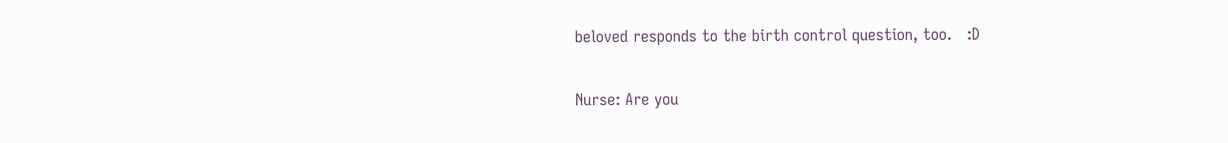beloved responds to the birth control question, too.   :D


Nurse: Are you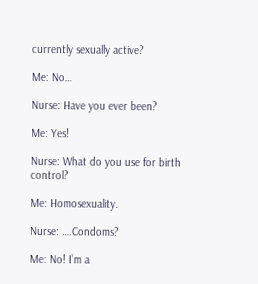currently sexually active?

Me: No…

Nurse: Have you ever been?

Me: Yes!

Nurse: What do you use for birth control?

Me: Homosexuality.

Nurse: ….Condoms?

Me: No! I’m a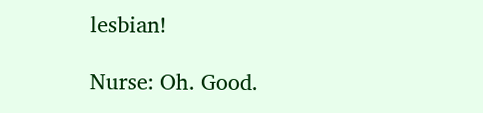lesbian!

Nurse: Oh. Good.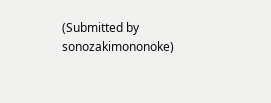(Submitted by sonozakimononoke)